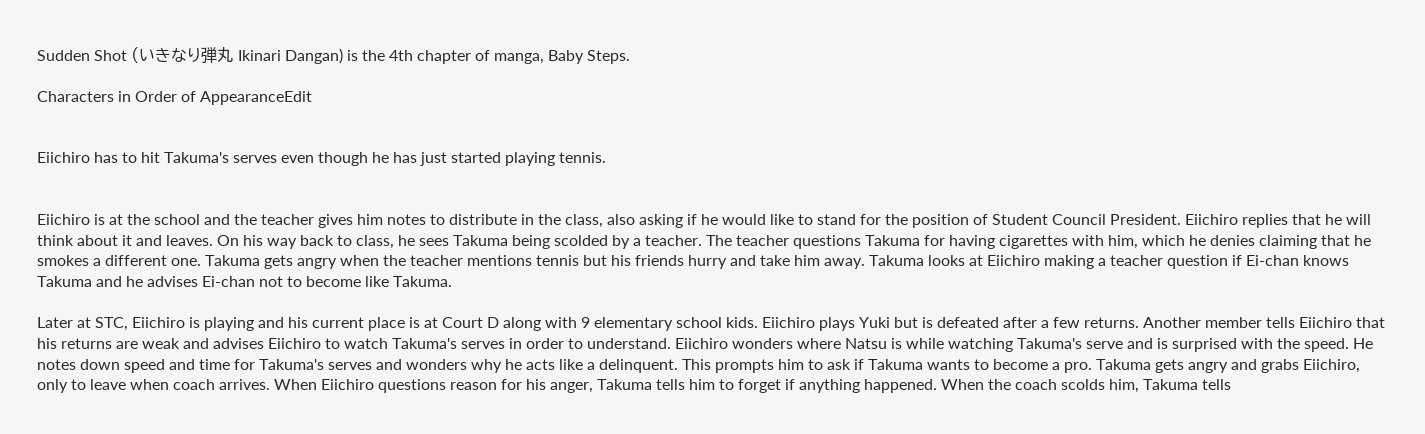Sudden Shot (いきなり弾丸 Ikinari Dangan) is the 4th chapter of manga, Baby Steps.

Characters in Order of AppearanceEdit


Eiichiro has to hit Takuma's serves even though he has just started playing tennis.


Eiichiro is at the school and the teacher gives him notes to distribute in the class, also asking if he would like to stand for the position of Student Council President. Eiichiro replies that he will think about it and leaves. On his way back to class, he sees Takuma being scolded by a teacher. The teacher questions Takuma for having cigarettes with him, which he denies claiming that he smokes a different one. Takuma gets angry when the teacher mentions tennis but his friends hurry and take him away. Takuma looks at Eiichiro making a teacher question if Ei-chan knows Takuma and he advises Ei-chan not to become like Takuma.

Later at STC, Eiichiro is playing and his current place is at Court D along with 9 elementary school kids. Eiichiro plays Yuki but is defeated after a few returns. Another member tells Eiichiro that his returns are weak and advises Eiichiro to watch Takuma's serves in order to understand. Eiichiro wonders where Natsu is while watching Takuma's serve and is surprised with the speed. He notes down speed and time for Takuma's serves and wonders why he acts like a delinquent. This prompts him to ask if Takuma wants to become a pro. Takuma gets angry and grabs Eiichiro, only to leave when coach arrives. When Eiichiro questions reason for his anger, Takuma tells him to forget if anything happened. When the coach scolds him, Takuma tells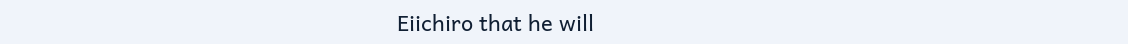Eiichiro that he will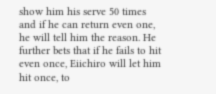show him his serve 50 times and if he can return even one, he will tell him the reason. He further bets that if he fails to hit even once, Eiichiro will let him hit once, to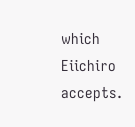which Eiichiro accepts.